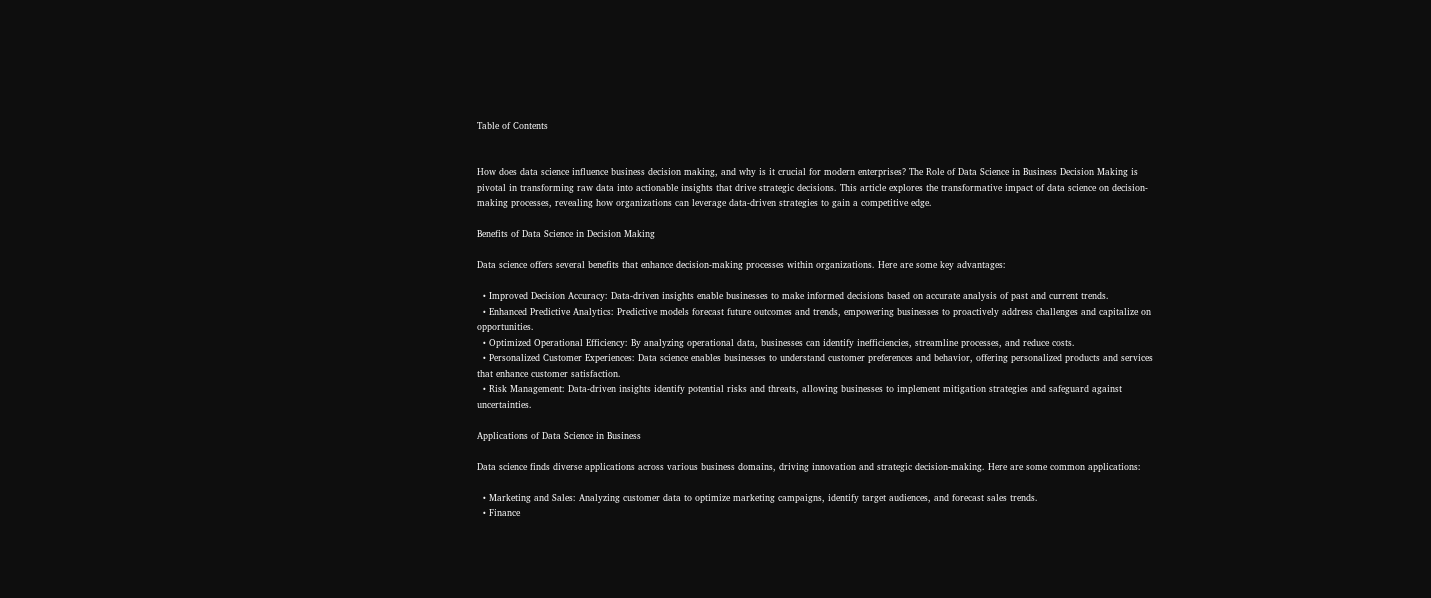Table of Contents


How does data science influence business decision making, and why is it crucial for modern enterprises? The Role of Data Science in Business Decision Making is pivotal in transforming raw data into actionable insights that drive strategic decisions. This article explores the transformative impact of data science on decision-making processes, revealing how organizations can leverage data-driven strategies to gain a competitive edge.

Benefits of Data Science in Decision Making

Data science offers several benefits that enhance decision-making processes within organizations. Here are some key advantages:

  • Improved Decision Accuracy: Data-driven insights enable businesses to make informed decisions based on accurate analysis of past and current trends.
  • Enhanced Predictive Analytics: Predictive models forecast future outcomes and trends, empowering businesses to proactively address challenges and capitalize on opportunities.
  • Optimized Operational Efficiency: By analyzing operational data, businesses can identify inefficiencies, streamline processes, and reduce costs.
  • Personalized Customer Experiences: Data science enables businesses to understand customer preferences and behavior, offering personalized products and services that enhance customer satisfaction.
  • Risk Management: Data-driven insights identify potential risks and threats, allowing businesses to implement mitigation strategies and safeguard against uncertainties.

Applications of Data Science in Business

Data science finds diverse applications across various business domains, driving innovation and strategic decision-making. Here are some common applications:

  • Marketing and Sales: Analyzing customer data to optimize marketing campaigns, identify target audiences, and forecast sales trends.
  • Finance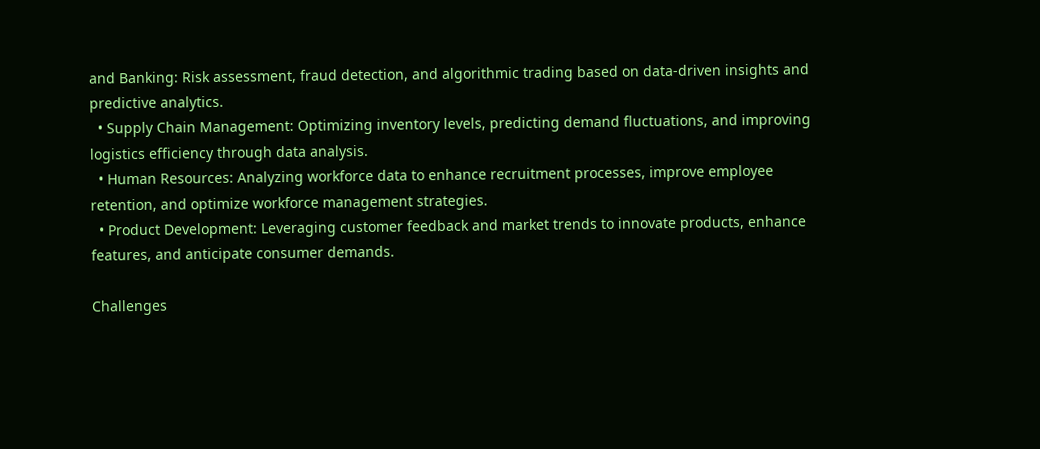and Banking: Risk assessment, fraud detection, and algorithmic trading based on data-driven insights and predictive analytics.
  • Supply Chain Management: Optimizing inventory levels, predicting demand fluctuations, and improving logistics efficiency through data analysis.
  • Human Resources: Analyzing workforce data to enhance recruitment processes, improve employee retention, and optimize workforce management strategies.
  • Product Development: Leveraging customer feedback and market trends to innovate products, enhance features, and anticipate consumer demands.

Challenges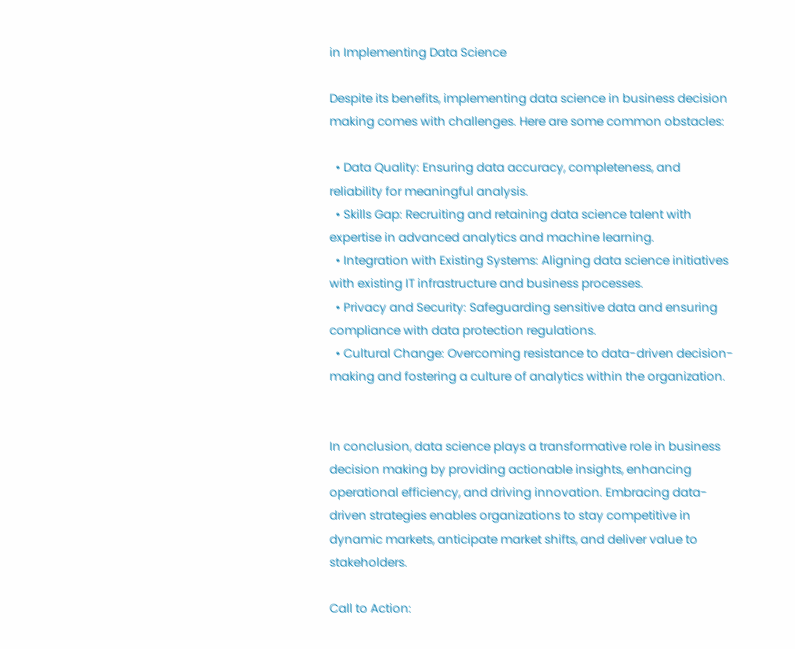in Implementing Data Science

Despite its benefits, implementing data science in business decision making comes with challenges. Here are some common obstacles:

  • Data Quality: Ensuring data accuracy, completeness, and reliability for meaningful analysis.
  • Skills Gap: Recruiting and retaining data science talent with expertise in advanced analytics and machine learning.
  • Integration with Existing Systems: Aligning data science initiatives with existing IT infrastructure and business processes.
  • Privacy and Security: Safeguarding sensitive data and ensuring compliance with data protection regulations.
  • Cultural Change: Overcoming resistance to data-driven decision-making and fostering a culture of analytics within the organization.


In conclusion, data science plays a transformative role in business decision making by providing actionable insights, enhancing operational efficiency, and driving innovation. Embracing data-driven strategies enables organizations to stay competitive in dynamic markets, anticipate market shifts, and deliver value to stakeholders.

Call to Action: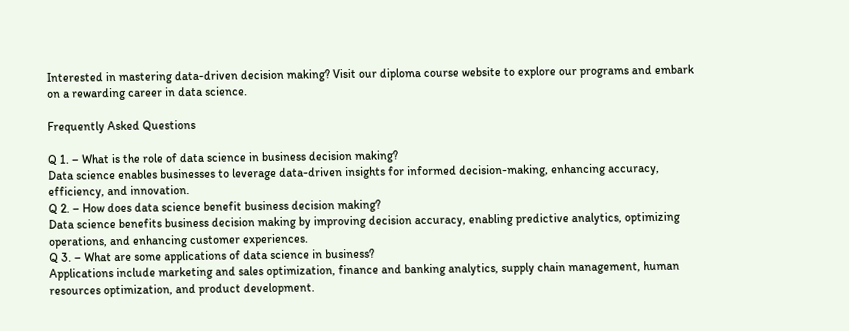Interested in mastering data-driven decision making? Visit our diploma course website to explore our programs and embark on a rewarding career in data science.

Frequently Asked Questions

Q 1. – What is the role of data science in business decision making?
Data science enables businesses to leverage data-driven insights for informed decision-making, enhancing accuracy, efficiency, and innovation.
Q 2. – How does data science benefit business decision making?
Data science benefits business decision making by improving decision accuracy, enabling predictive analytics, optimizing operations, and enhancing customer experiences.
Q 3. – What are some applications of data science in business?
Applications include marketing and sales optimization, finance and banking analytics, supply chain management, human resources optimization, and product development.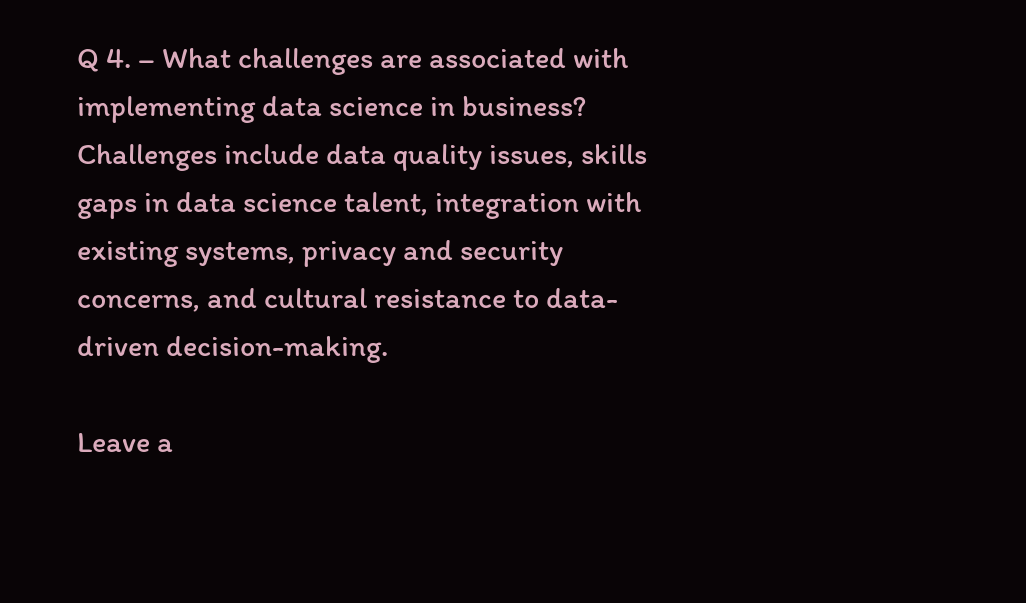Q 4. – What challenges are associated with implementing data science in business?
Challenges include data quality issues, skills gaps in data science talent, integration with existing systems, privacy and security concerns, and cultural resistance to data-driven decision-making.

Leave a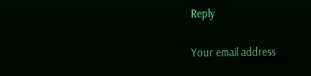Reply

Your email address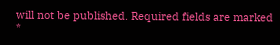will not be published. Required fields are marked *